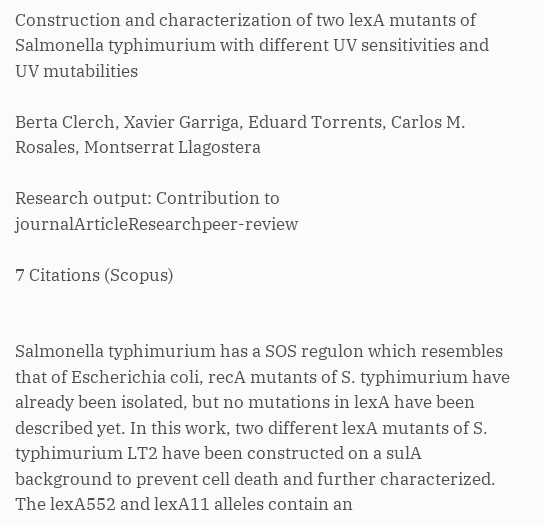Construction and characterization of two lexA mutants of Salmonella typhimurium with different UV sensitivities and UV mutabilities

Berta Clerch, Xavier Garriga, Eduard Torrents, Carlos M. Rosales, Montserrat Llagostera

Research output: Contribution to journalArticleResearchpeer-review

7 Citations (Scopus)


Salmonella typhimurium has a SOS regulon which resembles that of Escherichia coli, recA mutants of S. typhimurium have already been isolated, but no mutations in lexA have been described yet. In this work, two different lexA mutants of S. typhimurium LT2 have been constructed on a sulA background to prevent cell death and further characterized. The lexA552 and lexA11 alleles contain an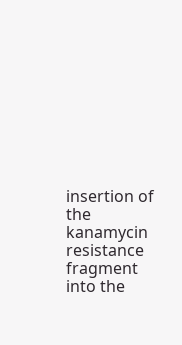insertion of the kanamycin resistance fragment into the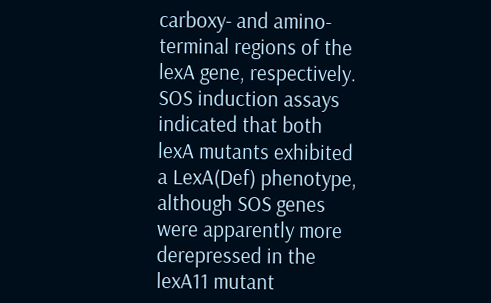carboxy- and amino-terminal regions of the lexA gene, respectively. SOS induction assays indicated that both lexA mutants exhibited a LexA(Def) phenotype, although SOS genes were apparently more derepressed in the lexA11 mutant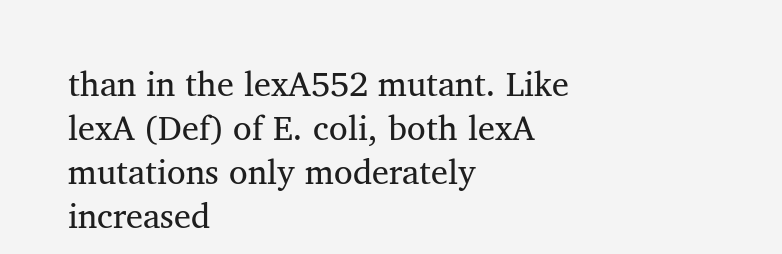than in the lexA552 mutant. Like lexA (Def) of E. coli, both lexA mutations only moderately increased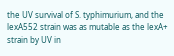the UV survival of S. typhimurium, and the lexA552 strain was as mutable as the lexA+ strain by UV in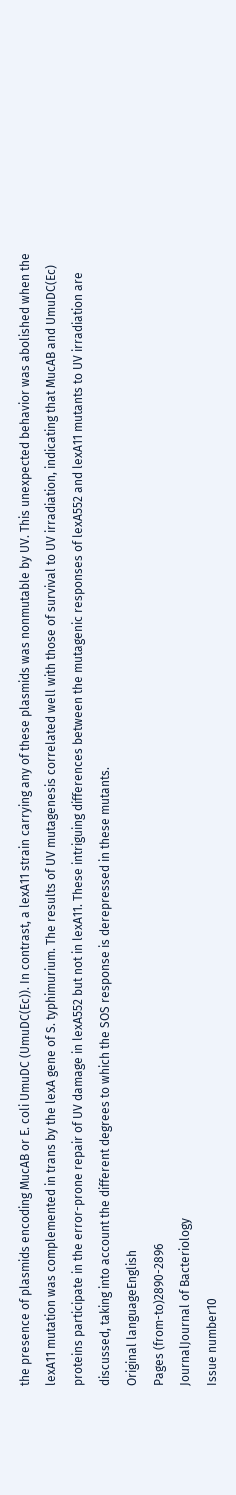the presence of plasmids encoding MucAB or E. coli UmuDC (UmuDC(Ec)). In contrast, a lexA11 strain carrying any of these plasmids was nonmutable by UV. This unexpected behavior was abolished when the lexA11 mutation was complemented in trans by the lexA gene of S. typhimurium. The results of UV mutagenesis correlated well with those of survival to UV irradiation, indicating that MucAB and UmuDC(Ec) proteins participate in the error-prone repair of UV damage in lexA552 but not in lexA11. These intriguing differences between the mutagenic responses of lexA552 and lexA11 mutants to UV irradiation are discussed, taking into account the different degrees to which the SOS response is derepressed in these mutants.
Original languageEnglish
Pages (from-to)2890-2896
JournalJournal of Bacteriology
Issue number10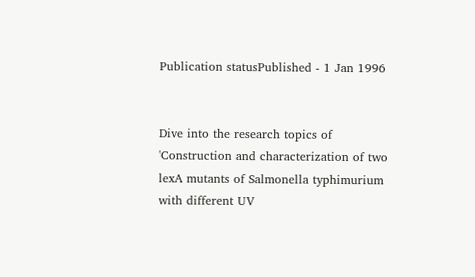Publication statusPublished - 1 Jan 1996


Dive into the research topics of 'Construction and characterization of two lexA mutants of Salmonella typhimurium with different UV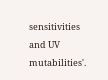sensitivities and UV mutabilities'.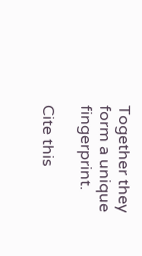Together they form a unique fingerprint.

Cite this